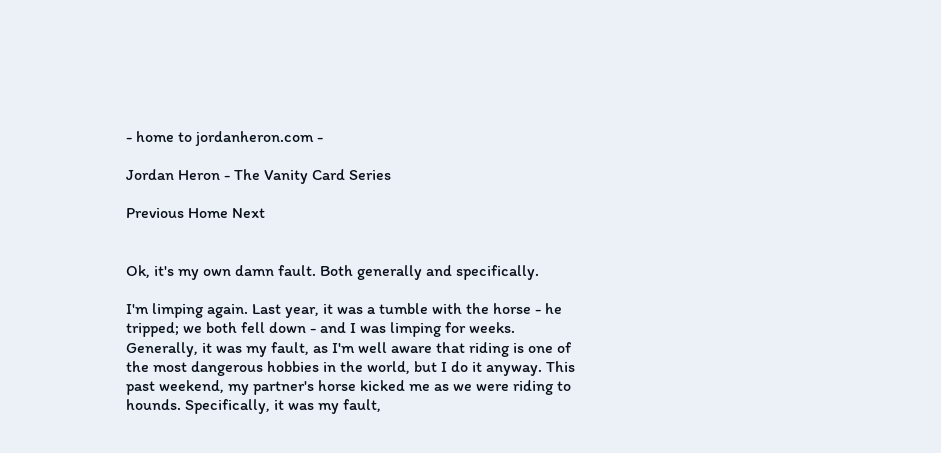- home to jordanheron.com -

Jordan Heron - The Vanity Card Series

Previous Home Next


Ok, it's my own damn fault. Both generally and specifically.

I'm limping again. Last year, it was a tumble with the horse - he tripped; we both fell down - and I was limping for weeks. Generally, it was my fault, as I'm well aware that riding is one of the most dangerous hobbies in the world, but I do it anyway. This past weekend, my partner's horse kicked me as we were riding to hounds. Specifically, it was my fault,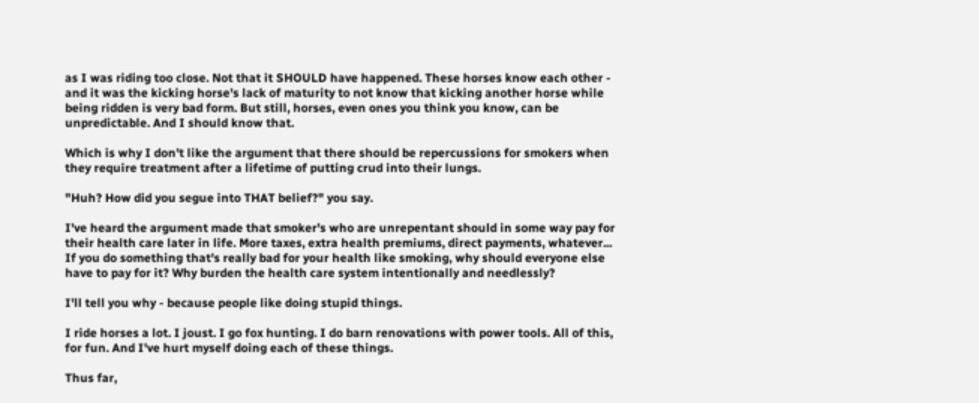as I was riding too close. Not that it SHOULD have happened. These horses know each other - and it was the kicking horse's lack of maturity to not know that kicking another horse while being ridden is very bad form. But still, horses, even ones you think you know, can be unpredictable. And I should know that.

Which is why I don't like the argument that there should be repercussions for smokers when they require treatment after a lifetime of putting crud into their lungs.

"Huh? How did you segue into THAT belief?" you say.

I've heard the argument made that smoker's who are unrepentant should in some way pay for their health care later in life. More taxes, extra health premiums, direct payments, whatever... If you do something that's really bad for your health like smoking, why should everyone else have to pay for it? Why burden the health care system intentionally and needlessly?

I'll tell you why - because people like doing stupid things.

I ride horses a lot. I joust. I go fox hunting. I do barn renovations with power tools. All of this, for fun. And I've hurt myself doing each of these things.

Thus far,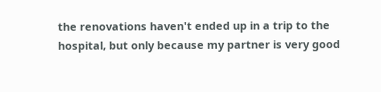the renovations haven't ended up in a trip to the hospital, but only because my partner is very good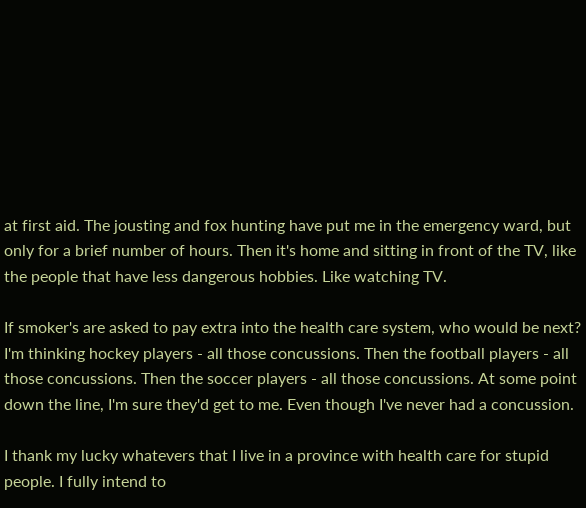at first aid. The jousting and fox hunting have put me in the emergency ward, but only for a brief number of hours. Then it's home and sitting in front of the TV, like the people that have less dangerous hobbies. Like watching TV.

If smoker's are asked to pay extra into the health care system, who would be next? I'm thinking hockey players - all those concussions. Then the football players - all those concussions. Then the soccer players - all those concussions. At some point down the line, I'm sure they'd get to me. Even though I've never had a concussion.

I thank my lucky whatevers that I live in a province with health care for stupid people. I fully intend to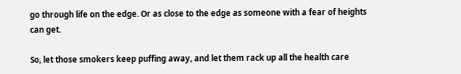go through life on the edge. Or as close to the edge as someone with a fear of heights can get.

So, let those smokers keep puffing away, and let them rack up all the health care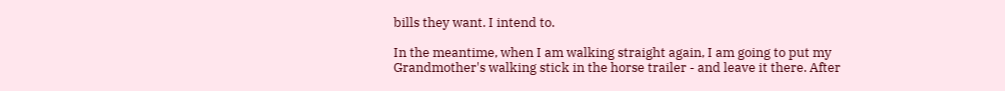bills they want. I intend to.

In the meantime, when I am walking straight again, I am going to put my Grandmother's walking stick in the horse trailer - and leave it there. After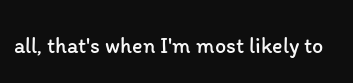all, that's when I'm most likely to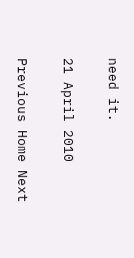need it.

21 April 2010

Previous Home Next